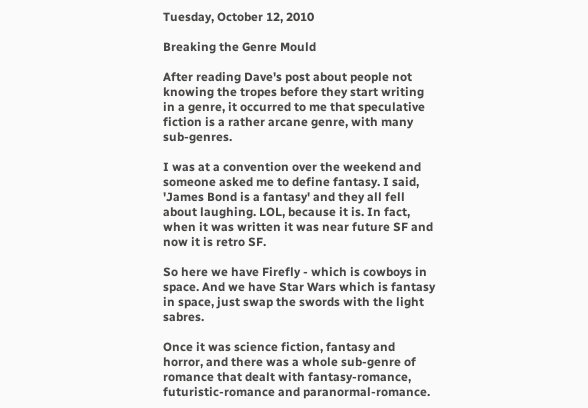Tuesday, October 12, 2010

Breaking the Genre Mould

After reading Dave's post about people not knowing the tropes before they start writing in a genre, it occurred to me that speculative fiction is a rather arcane genre, with many sub-genres.

I was at a convention over the weekend and someone asked me to define fantasy. I said, 'James Bond is a fantasy' and they all fell about laughing. LOL, because it is. In fact, when it was written it was near future SF and now it is retro SF.

So here we have Firefly - which is cowboys in space. And we have Star Wars which is fantasy in space, just swap the swords with the light sabres.

Once it was science fiction, fantasy and horror, and there was a whole sub-genre of romance that dealt with fantasy-romance, futuristic-romance and paranormal-romance.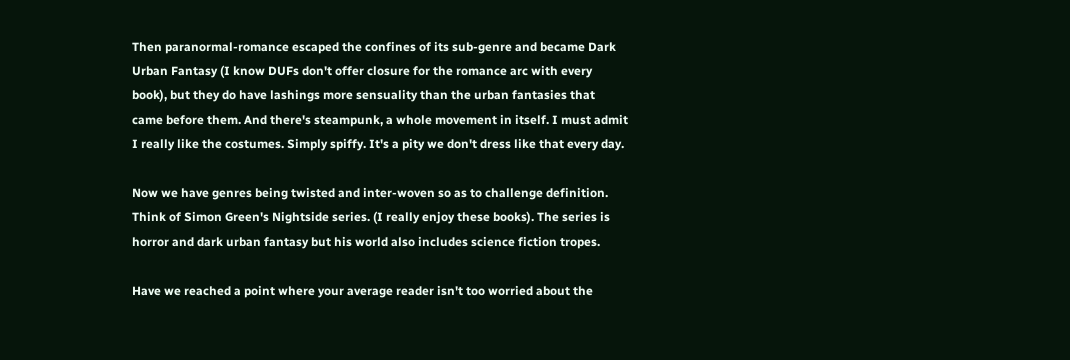Then paranormal-romance escaped the confines of its sub-genre and became Dark Urban Fantasy (I know DUFs don't offer closure for the romance arc with every book), but they do have lashings more sensuality than the urban fantasies that came before them. And there's steampunk, a whole movement in itself. I must admit I really like the costumes. Simply spiffy. It's a pity we don't dress like that every day.

Now we have genres being twisted and inter-woven so as to challenge definition. Think of Simon Green's Nightside series. (I really enjoy these books). The series is horror and dark urban fantasy but his world also includes science fiction tropes.

Have we reached a point where your average reader isn't too worried about the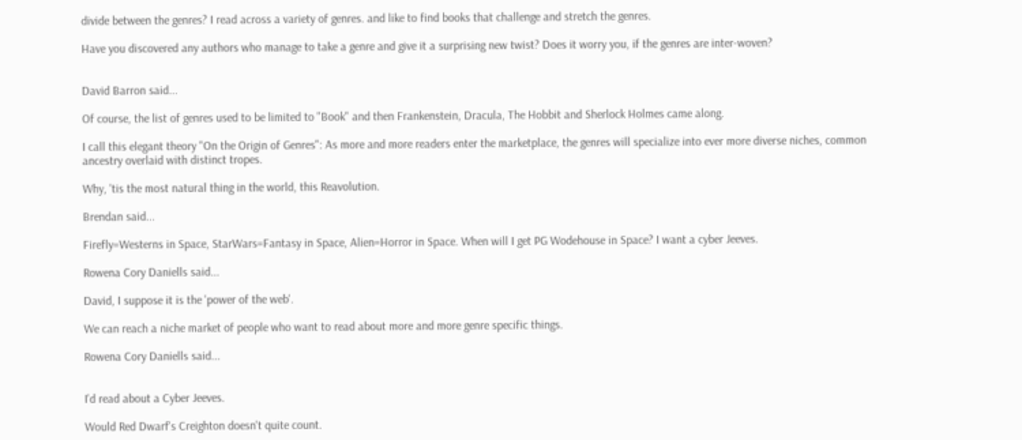divide between the genres? I read across a variety of genres. and like to find books that challenge and stretch the genres.

Have you discovered any authors who manage to take a genre and give it a surprising new twist? Does it worry you, if the genres are inter-woven?


David Barron said...

Of course, the list of genres used to be limited to "Book" and then Frankenstein, Dracula, The Hobbit and Sherlock Holmes came along.

I call this elegant theory "On the Origin of Genres": As more and more readers enter the marketplace, the genres will specialize into ever more diverse niches, common ancestry overlaid with distinct tropes.

Why, 'tis the most natural thing in the world, this Reavolution.

Brendan said...

Firefly=Westerns in Space, StarWars=Fantasy in Space, Alien=Horror in Space. When will I get PG Wodehouse in Space? I want a cyber Jeeves.

Rowena Cory Daniells said...

David, I suppose it is the 'power of the web'.

We can reach a niche market of people who want to read about more and more genre specific things.

Rowena Cory Daniells said...


I'd read about a Cyber Jeeves.

Would Red Dwarf's Creighton doesn't quite count.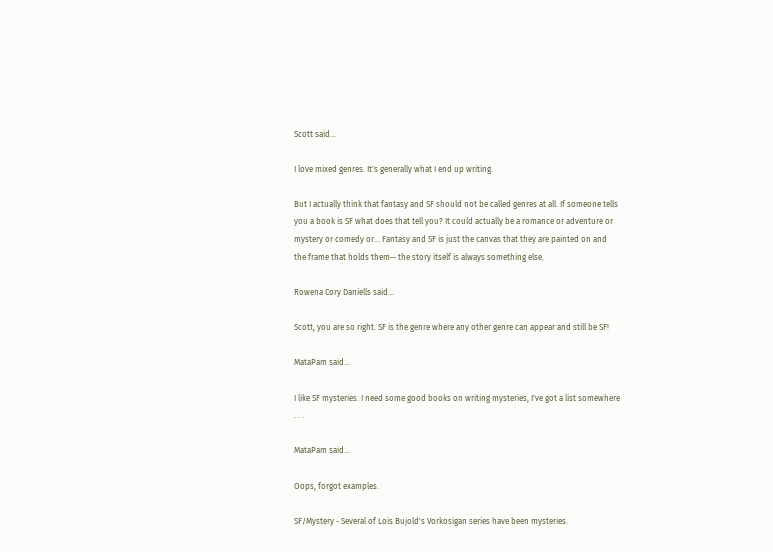Scott said...

I love mixed genres. It's generally what I end up writing.

But I actually think that fantasy and SF should not be called genres at all. If someone tells you a book is SF what does that tell you? It could actually be a romance or adventure or mystery or comedy or... Fantasy and SF is just the canvas that they are painted on and the frame that holds them-- the story itself is always something else.

Rowena Cory Daniells said...

Scott, you are so right. SF is the genre where any other genre can appear and still be SF!

MataPam said...

I like SF mysteries. I need some good books on writing mysteries, I've got a list somewhere . . .

MataPam said...

Oops, forgot examples.

SF/Mystery - Several of Lois Bujold's Vorkosigan series have been mysteries.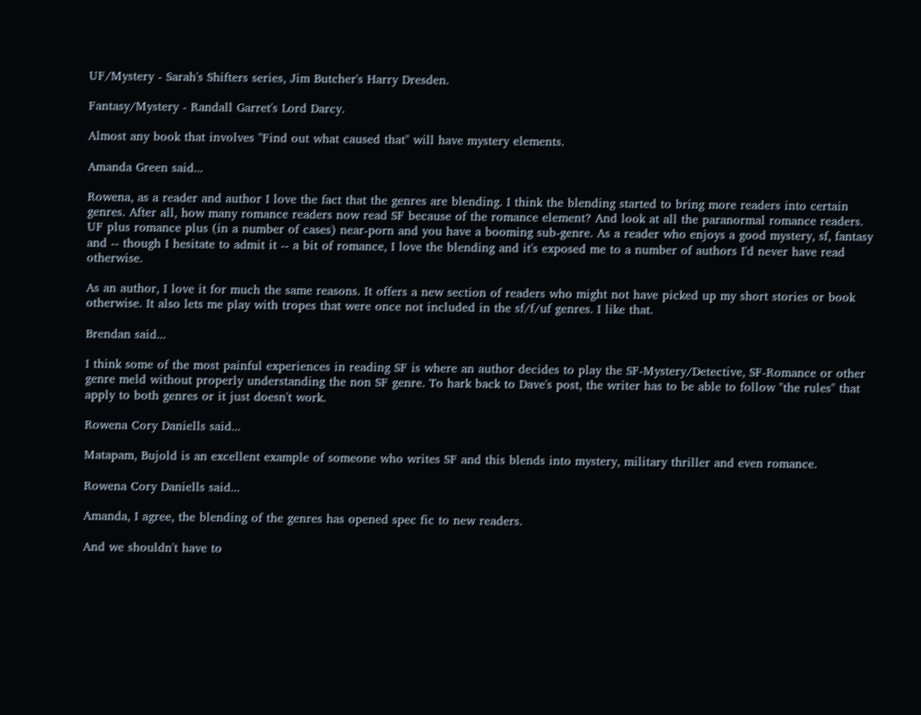UF/Mystery - Sarah's Shifters series, Jim Butcher's Harry Dresden.

Fantasy/Mystery - Randall Garret's Lord Darcy.

Almost any book that involves "Find out what caused that" will have mystery elements.

Amanda Green said...

Rowena, as a reader and author I love the fact that the genres are blending. I think the blending started to bring more readers into certain genres. After all, how many romance readers now read SF because of the romance element? And look at all the paranormal romance readers. UF plus romance plus (in a number of cases) near-porn and you have a booming sub-genre. As a reader who enjoys a good mystery, sf, fantasy and -- though I hesitate to admit it -- a bit of romance, I love the blending and it's exposed me to a number of authors I'd never have read otherwise.

As an author, I love it for much the same reasons. It offers a new section of readers who might not have picked up my short stories or book otherwise. It also lets me play with tropes that were once not included in the sf/f/uf genres. I like that.

Brendan said...

I think some of the most painful experiences in reading SF is where an author decides to play the SF-Mystery/Detective, SF-Romance or other genre meld without properly understanding the non SF genre. To hark back to Dave's post, the writer has to be able to follow "the rules" that apply to both genres or it just doesn't work.

Rowena Cory Daniells said...

Matapam, Bujold is an excellent example of someone who writes SF and this blends into mystery, military thriller and even romance.

Rowena Cory Daniells said...

Amanda, I agree, the blending of the genres has opened spec fic to new readers.

And we shouldn't have to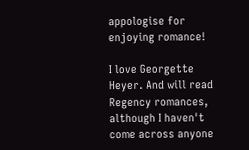appologise for enjoying romance!

I love Georgette Heyer. And will read Regency romances, although I haven't come across anyone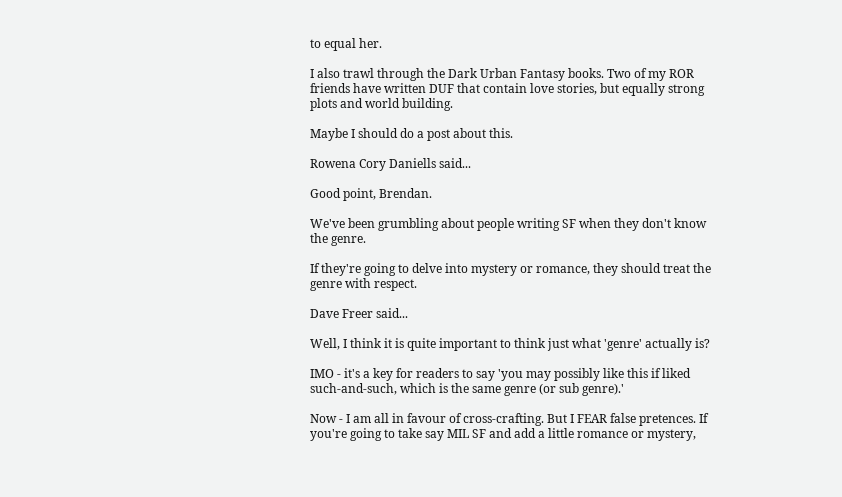to equal her.

I also trawl through the Dark Urban Fantasy books. Two of my ROR friends have written DUF that contain love stories, but equally strong plots and world building.

Maybe I should do a post about this.

Rowena Cory Daniells said...

Good point, Brendan.

We've been grumbling about people writing SF when they don't know the genre.

If they're going to delve into mystery or romance, they should treat the genre with respect.

Dave Freer said...

Well, I think it is quite important to think just what 'genre' actually is?

IMO - it's a key for readers to say 'you may possibly like this if liked such-and-such, which is the same genre (or sub genre).'

Now - I am all in favour of cross-crafting. But I FEAR false pretences. If you're going to take say MIL SF and add a little romance or mystery,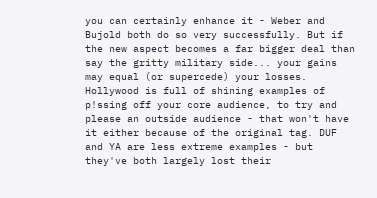you can certainly enhance it - Weber and Bujold both do so very successfully. But if the new aspect becomes a far bigger deal than say the gritty military side... your gains may equal (or supercede) your losses. Hollywood is full of shining examples of p!ssing off your core audience, to try and please an outside audience - that won't have it either because of the original tag. DUF and YA are less extreme examples - but they've both largely lost their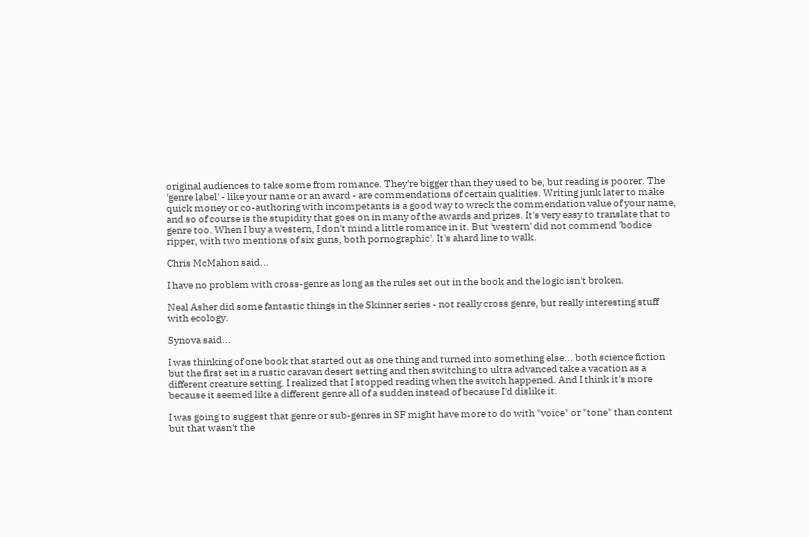original audiences to take some from romance. They're bigger than they used to be, but reading is poorer. The 'genre label' - like your name or an award - are commendations of certain qualities. Writing junk later to make quick money or co-authoring with incompetants is a good way to wreck the commendation value of your name, and so of course is the stupidity that goes on in many of the awards and prizes. It's very easy to translate that to genre too. When I buy a western, I don't mind a little romance in it. But 'western' did not commend 'bodice ripper, with two mentions of six guns, both pornographic'. It's ahard line to walk.

Chris McMahon said...

I have no problem with cross-genre as long as the rules set out in the book and the logic isn't broken.

Neal Asher did some fantastic things in the Skinner series - not really cross genre, but really interesting stuff with ecology.

Synova said...

I was thinking of one book that started out as one thing and turned into something else... both science fiction but the first set in a rustic caravan desert setting and then switching to ultra advanced take a vacation as a different creature setting. I realized that I stopped reading when the switch happened. And I think it's more because it seemed like a different genre all of a sudden instead of because I'd dislike it.

I was going to suggest that genre or sub-genres in SF might have more to do with "voice" or "tone" than content but that wasn't the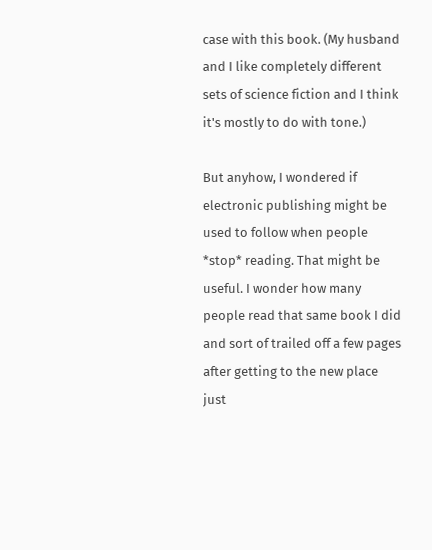case with this book. (My husband and I like completely different sets of science fiction and I think it's mostly to do with tone.)

But anyhow, I wondered if electronic publishing might be used to follow when people *stop* reading. That might be useful. I wonder how many people read that same book I did and sort of trailed off a few pages after getting to the new place just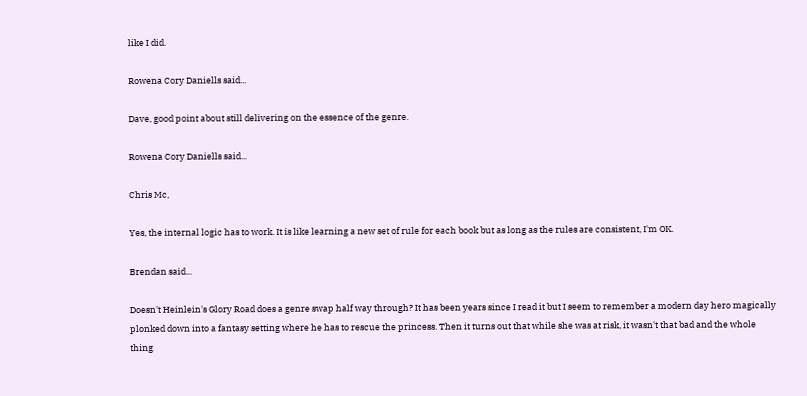like I did.

Rowena Cory Daniells said...

Dave, good point about still delivering on the essence of the genre.

Rowena Cory Daniells said...

Chris Mc,

Yes, the internal logic has to work. It is like learning a new set of rule for each book but as long as the rules are consistent, I'm OK.

Brendan said...

Doesn't Heinlein's Glory Road does a genre swap half way through? It has been years since I read it but I seem to remember a modern day hero magically plonked down into a fantasy setting where he has to rescue the princess. Then it turns out that while she was at risk, it wasn't that bad and the whole thing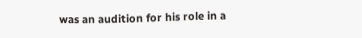was an audition for his role in a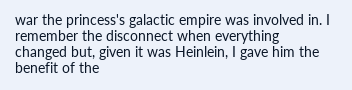war the princess's galactic empire was involved in. I remember the disconnect when everything changed but, given it was Heinlein, I gave him the benefit of the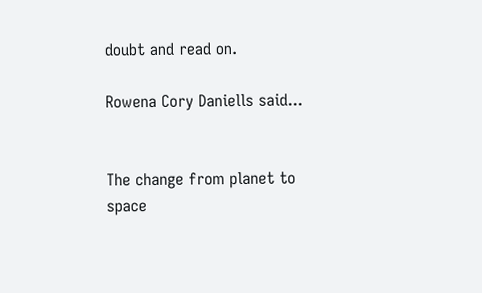doubt and read on.

Rowena Cory Daniells said...


The change from planet to space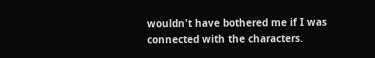wouldn't have bothered me if I was connected with the characters.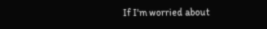If I'm worried about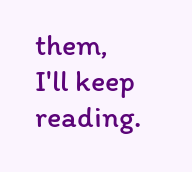them, I'll keep reading.